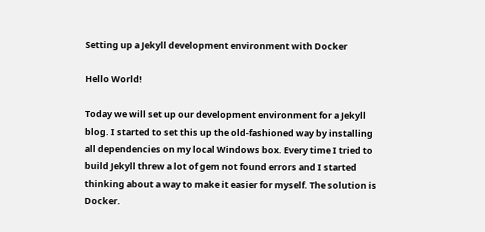Setting up a Jekyll development environment with Docker

Hello World!

Today we will set up our development environment for a Jekyll blog. I started to set this up the old-fashioned way by installing all dependencies on my local Windows box. Every time I tried to build Jekyll threw a lot of gem not found errors and I started thinking about a way to make it easier for myself. The solution is Docker.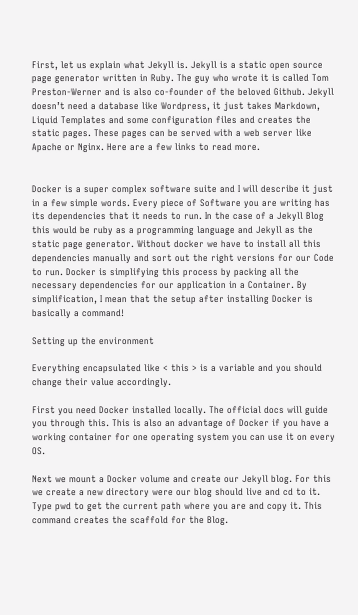First, let us explain what Jekyll is. Jekyll is a static open source page generator written in Ruby. The guy who wrote it is called Tom Preston-Werner and is also co-founder of the beloved Github. Jekyll doesn’t need a database like Wordpress, it just takes Markdown, Liquid Templates and some configuration files and creates the static pages. These pages can be served with a web server like Apache or Nginx. Here are a few links to read more.


Docker is a super complex software suite and I will describe it just in a few simple words. Every piece of Software you are writing has its dependencies that it needs to run. In the case of a Jekyll Blog this would be ruby as a programming language and Jekyll as the static page generator. Without docker we have to install all this dependencies manually and sort out the right versions for our Code to run. Docker is simplifying this process by packing all the necessary dependencies for our application in a Container. By simplification, I mean that the setup after installing Docker is basically a command!

Setting up the environment

Everything encapsulated like < this > is a variable and you should change their value accordingly.

First you need Docker installed locally. The official docs will guide you through this. This is also an advantage of Docker if you have a working container for one operating system you can use it on every OS.

Next we mount a Docker volume and create our Jekyll blog. For this we create a new directory were our blog should live and cd to it. Type pwd to get the current path where you are and copy it. This command creates the scaffold for the Blog.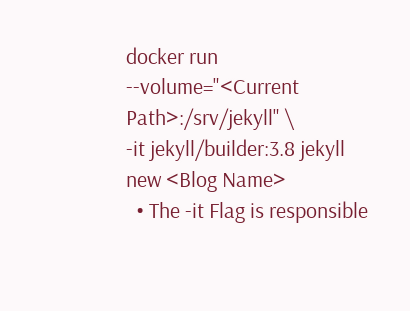docker run --volume="<Current Path>:/srv/jekyll" \
-it jekyll/builder:3.8 jekyll new <Blog Name>
  • The -it Flag is responsible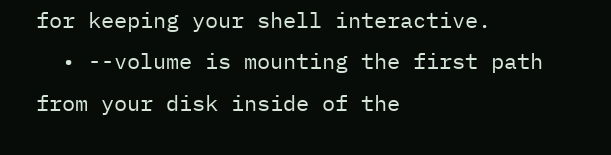for keeping your shell interactive.
  • --volume is mounting the first path from your disk inside of the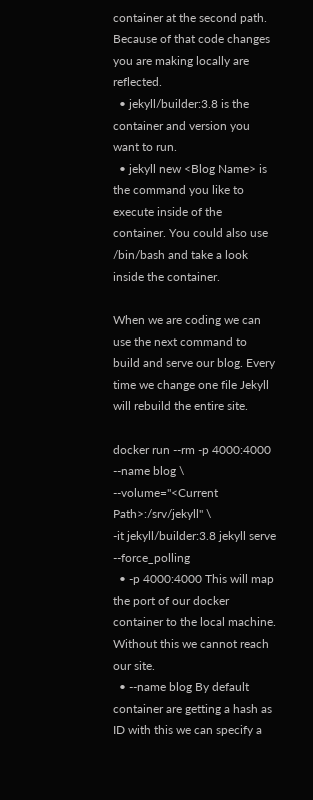container at the second path. Because of that code changes you are making locally are reflected.
  • jekyll/builder:3.8 is the container and version you want to run.
  • jekyll new <Blog Name> is the command you like to execute inside of the container. You could also use /bin/bash and take a look inside the container.

When we are coding we can use the next command to build and serve our blog. Every time we change one file Jekyll will rebuild the entire site.

docker run --rm -p 4000:4000 --name blog \
--volume="<Current Path>:/srv/jekyll" \
-it jekyll/builder:3.8 jekyll serve --force_polling
  • -p 4000:4000 This will map the port of our docker container to the local machine. Without this we cannot reach our site.
  • --name blog By default container are getting a hash as ID with this we can specify a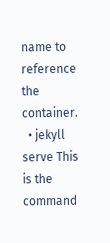name to reference the container.
  • jekyll serve This is the command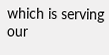which is serving our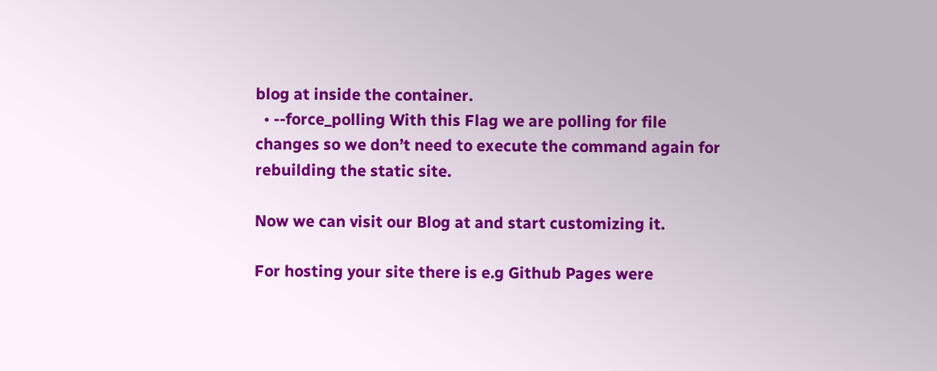blog at inside the container.
  • --force_polling With this Flag we are polling for file changes so we don’t need to execute the command again for rebuilding the static site.

Now we can visit our Blog at and start customizing it.

For hosting your site there is e.g Github Pages were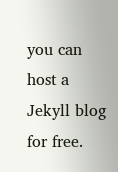you can host a Jekyll blog for free.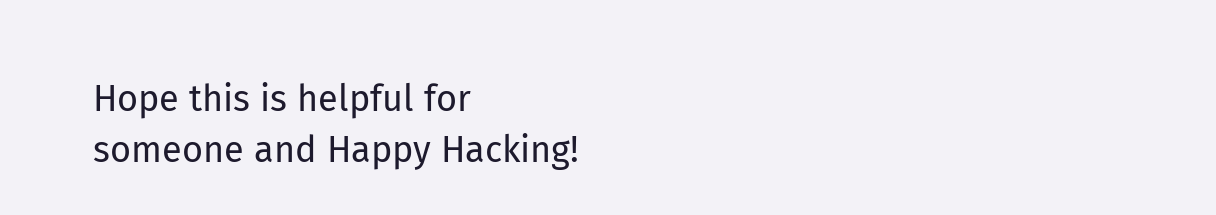Hope this is helpful for someone and Happy Hacking!